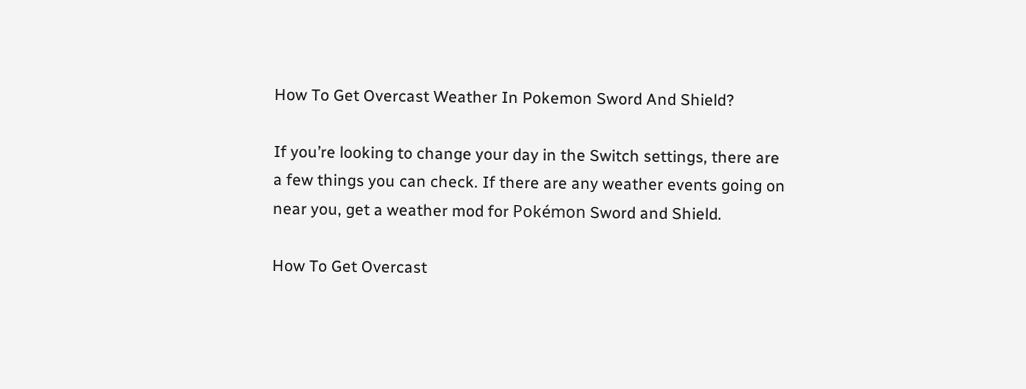How To Get Overcast Weather In Pokemon Sword And Shield?

If you’re looking to change your day in the Switch settings, there are a few things you can check. If there are any weather events going on near you, get a weather mod for Pokémon Sword and Shield.

How To Get Overcast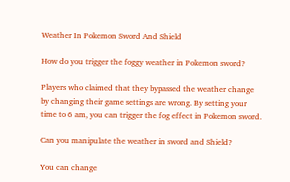Weather In Pokemon Sword And Shield

How do you trigger the foggy weather in Pokemon sword?

Players who claimed that they bypassed the weather change by changing their game settings are wrong. By setting your time to 6 am, you can trigger the fog effect in Pokemon sword.

Can you manipulate the weather in sword and Shield?

You can change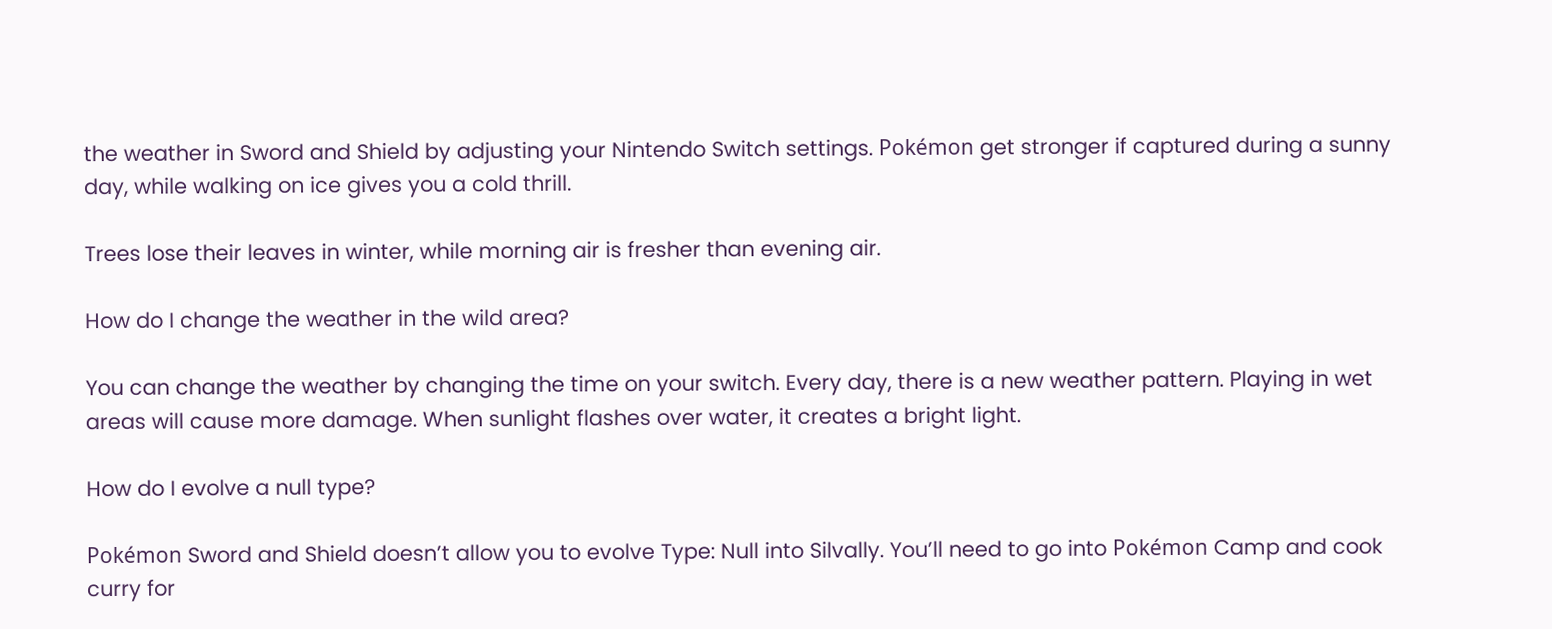the weather in Sword and Shield by adjusting your Nintendo Switch settings. Pokémon get stronger if captured during a sunny day, while walking on ice gives you a cold thrill.

Trees lose their leaves in winter, while morning air is fresher than evening air.

How do I change the weather in the wild area?

You can change the weather by changing the time on your switch. Every day, there is a new weather pattern. Playing in wet areas will cause more damage. When sunlight flashes over water, it creates a bright light.

How do I evolve a null type?

Pokémon Sword and Shield doesn’t allow you to evolve Type: Null into Silvally. You’ll need to go into Pokémon Camp and cook curry for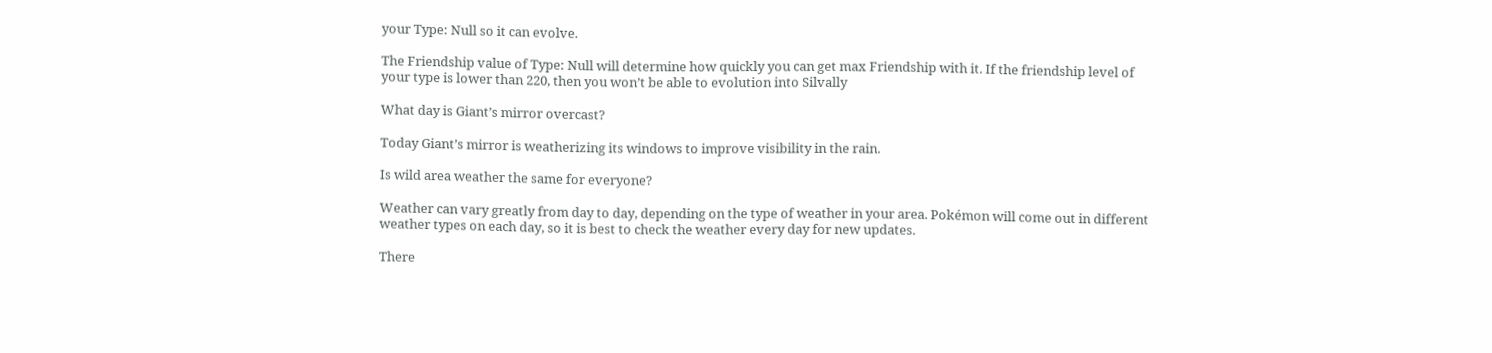your Type: Null so it can evolve.

The Friendship value of Type: Null will determine how quickly you can get max Friendship with it. If the friendship level of your type is lower than 220, then you won’t be able to evolution into Silvally

What day is Giant’s mirror overcast?

Today Giant’s mirror is weatherizing its windows to improve visibility in the rain.

Is wild area weather the same for everyone?

Weather can vary greatly from day to day, depending on the type of weather in your area. Pokémon will come out in different weather types on each day, so it is best to check the weather every day for new updates.

There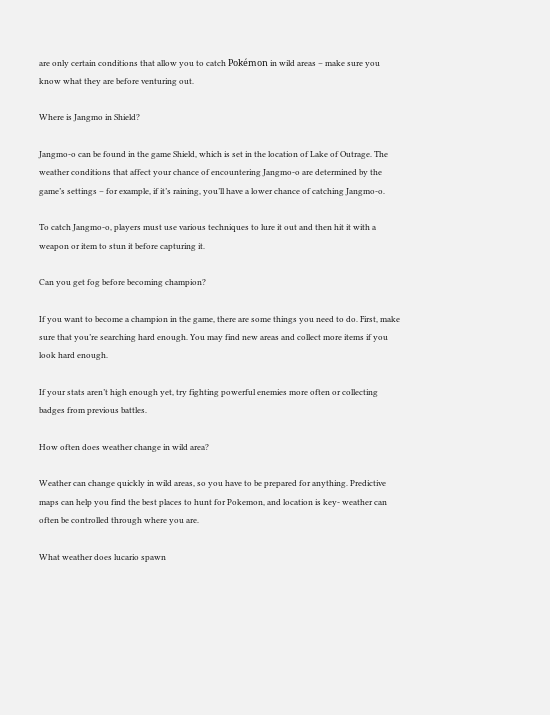are only certain conditions that allow you to catch Pokémon in wild areas – make sure you know what they are before venturing out.

Where is Jangmo in Shield?

Jangmo-o can be found in the game Shield, which is set in the location of Lake of Outrage. The weather conditions that affect your chance of encountering Jangmo-o are determined by the game’s settings – for example, if it’s raining, you’ll have a lower chance of catching Jangmo-o.

To catch Jangmo-o, players must use various techniques to lure it out and then hit it with a weapon or item to stun it before capturing it.

Can you get fog before becoming champion?

If you want to become a champion in the game, there are some things you need to do. First, make sure that you’re searching hard enough. You may find new areas and collect more items if you look hard enough.

If your stats aren’t high enough yet, try fighting powerful enemies more often or collecting badges from previous battles.

How often does weather change in wild area?

Weather can change quickly in wild areas, so you have to be prepared for anything. Predictive maps can help you find the best places to hunt for Pokemon, and location is key- weather can often be controlled through where you are.

What weather does lucario spawn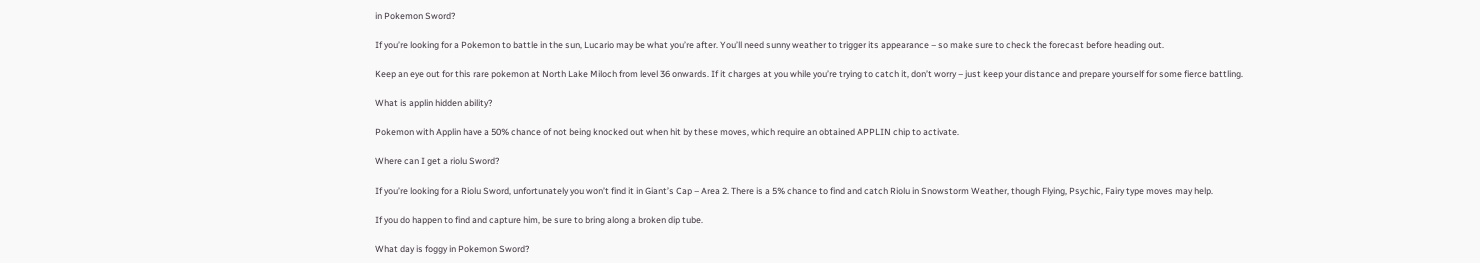in Pokemon Sword?

If you’re looking for a Pokemon to battle in the sun, Lucario may be what you’re after. You’ll need sunny weather to trigger its appearance – so make sure to check the forecast before heading out.

Keep an eye out for this rare pokemon at North Lake Miloch from level 36 onwards. If it charges at you while you’re trying to catch it, don’t worry – just keep your distance and prepare yourself for some fierce battling.

What is applin hidden ability?

Pokemon with Applin have a 50% chance of not being knocked out when hit by these moves, which require an obtained APPLIN chip to activate.

Where can I get a riolu Sword?

If you’re looking for a Riolu Sword, unfortunately you won’t find it in Giant’s Cap – Area 2. There is a 5% chance to find and catch Riolu in Snowstorm Weather, though Flying, Psychic, Fairy type moves may help.

If you do happen to find and capture him, be sure to bring along a broken dip tube.

What day is foggy in Pokemon Sword?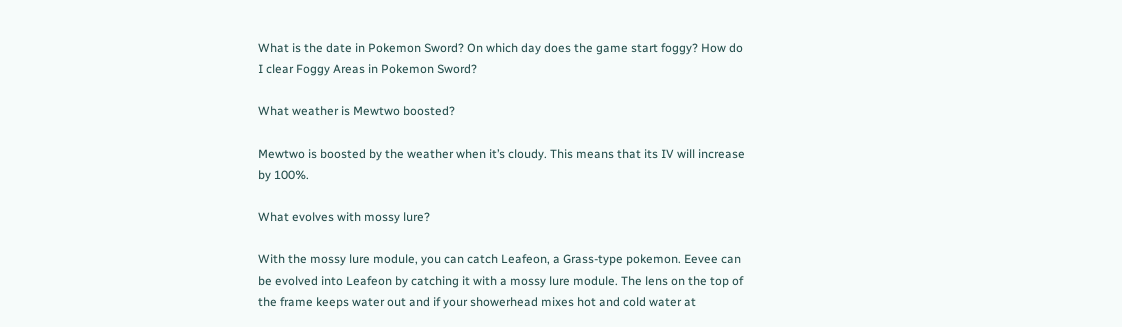What is the date in Pokemon Sword? On which day does the game start foggy? How do I clear Foggy Areas in Pokemon Sword?

What weather is Mewtwo boosted?

Mewtwo is boosted by the weather when it’s cloudy. This means that its IV will increase by 100%.

What evolves with mossy lure?

With the mossy lure module, you can catch Leafeon, a Grass-type pokemon. Eevee can be evolved into Leafeon by catching it with a mossy lure module. The lens on the top of the frame keeps water out and if your showerhead mixes hot and cold water at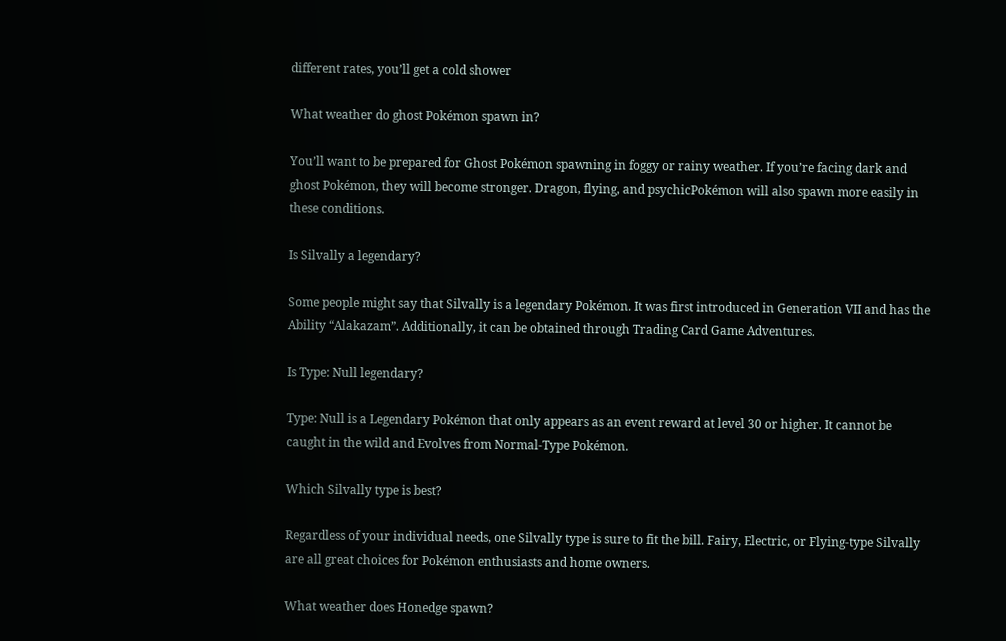different rates, you’ll get a cold shower

What weather do ghost Pokémon spawn in?

You’ll want to be prepared for Ghost Pokémon spawning in foggy or rainy weather. If you’re facing dark and ghost Pokémon, they will become stronger. Dragon, flying, and psychicPokémon will also spawn more easily in these conditions.

Is Silvally a legendary?

Some people might say that Silvally is a legendary Pokémon. It was first introduced in Generation VII and has the Ability “Alakazam”. Additionally, it can be obtained through Trading Card Game Adventures.

Is Type: Null legendary?

Type: Null is a Legendary Pokémon that only appears as an event reward at level 30 or higher. It cannot be caught in the wild and Evolves from Normal-Type Pokémon.

Which Silvally type is best?

Regardless of your individual needs, one Silvally type is sure to fit the bill. Fairy, Electric, or Flying-type Silvally are all great choices for Pokémon enthusiasts and home owners.

What weather does Honedge spawn?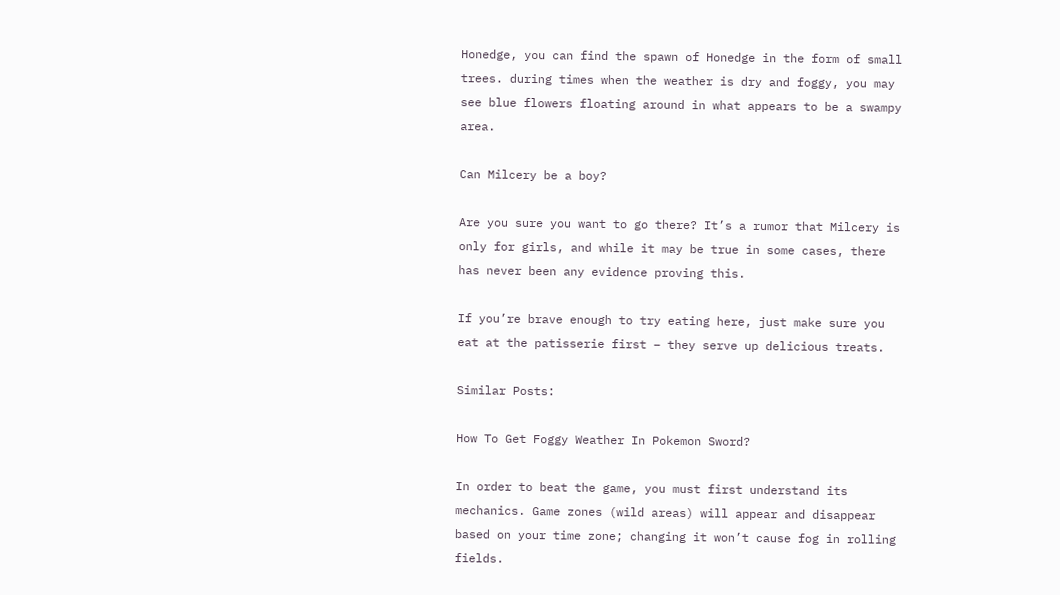Honedge, you can find the spawn of Honedge in the form of small trees. during times when the weather is dry and foggy, you may see blue flowers floating around in what appears to be a swampy area.

Can Milcery be a boy?

Are you sure you want to go there? It’s a rumor that Milcery is only for girls, and while it may be true in some cases, there has never been any evidence proving this.

If you’re brave enough to try eating here, just make sure you eat at the patisserie first – they serve up delicious treats.

Similar Posts:

How To Get Foggy Weather In Pokemon Sword?

In order to beat the game, you must first understand its mechanics. Game zones (wild areas) will appear and disappear based on your time zone; changing it won’t cause fog in rolling fields.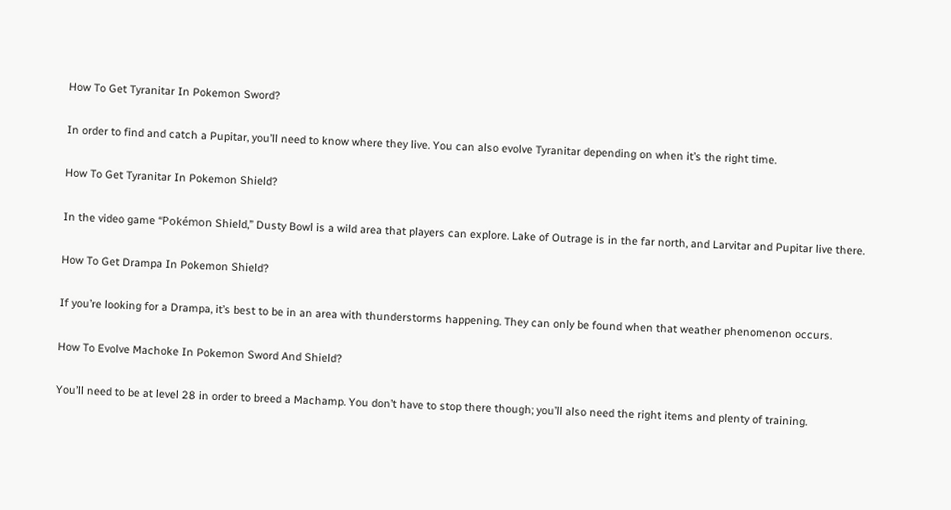How To Get Tyranitar In Pokemon Sword?

In order to find and catch a Pupitar, you’ll need to know where they live. You can also evolve Tyranitar depending on when it’s the right time.

How To Get Tyranitar In Pokemon Shield?

In the video game “Pokémon Shield,” Dusty Bowl is a wild area that players can explore. Lake of Outrage is in the far north, and Larvitar and Pupitar live there.

How To Get Drampa In Pokemon Shield?

If you’re looking for a Drampa, it’s best to be in an area with thunderstorms happening. They can only be found when that weather phenomenon occurs.

How To Evolve Machoke In Pokemon Sword And Shield?

You’ll need to be at level 28 in order to breed a Machamp. You don’t have to stop there though; you’ll also need the right items and plenty of training.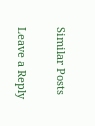Similar Posts

Leave a Reply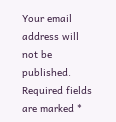Your email address will not be published. Required fields are marked *